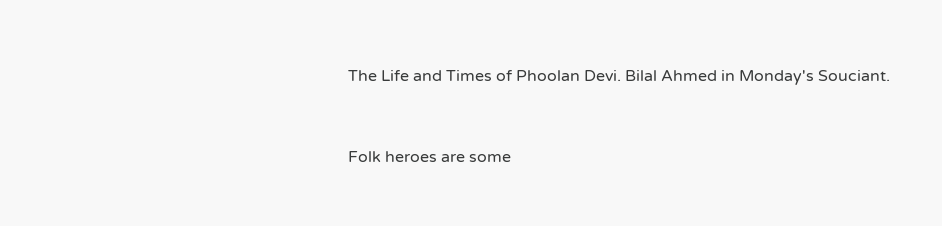The Life and Times of Phoolan Devi. Bilal Ahmed in Monday's Souciant.


Folk heroes are some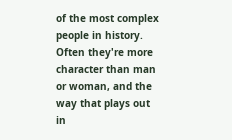of the most complex people in history. Often they're more character than man or woman, and the way that plays out in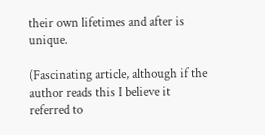their own lifetimes and after is unique.

(Fascinating article, although if the author reads this I believe it referred to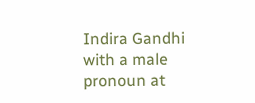Indira Gandhi with a male pronoun at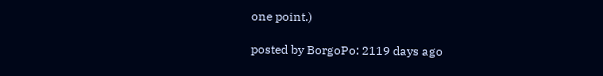one point.)

posted by BorgoPo: 2119 days ago